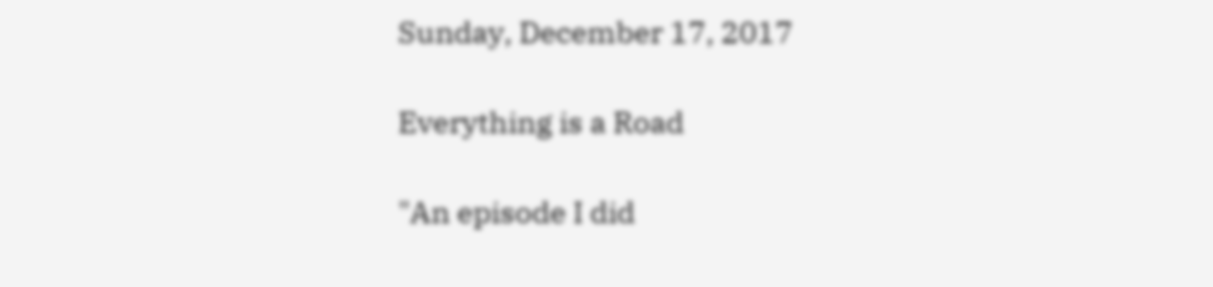Sunday, December 17, 2017

Everything is a Road

"An episode I did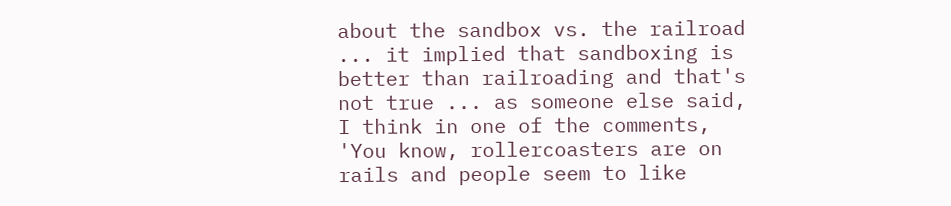about the sandbox vs. the railroad ... it implied that sandboxing is better than railroading and that's not true ... as someone else said, I think in one of the comments, 'You know, rollercoasters are on rails and people seem to like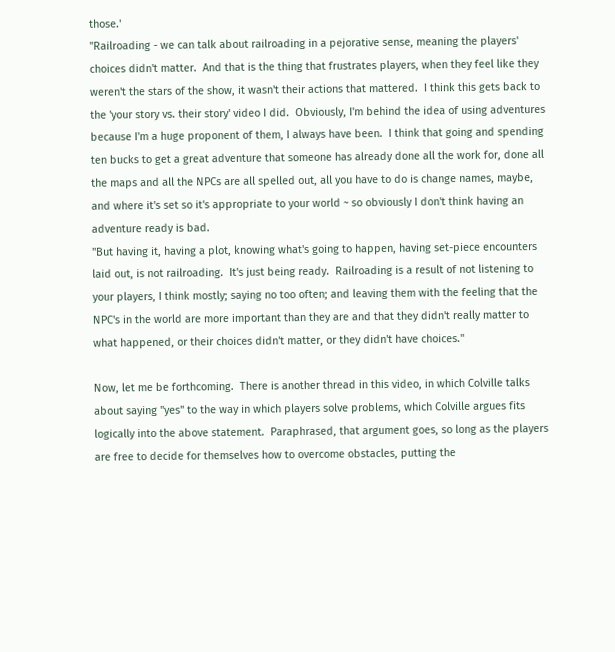those.'
"Railroading - we can talk about railroading in a pejorative sense, meaning the players' choices didn't matter.  And that is the thing that frustrates players, when they feel like they weren't the stars of the show, it wasn't their actions that mattered.  I think this gets back to the 'your story vs. their story' video I did.  Obviously, I'm behind the idea of using adventures because I'm a huge proponent of them, I always have been.  I think that going and spending ten bucks to get a great adventure that someone has already done all the work for, done all the maps and all the NPCs are all spelled out, all you have to do is change names, maybe, and where it's set so it's appropriate to your world ~ so obviously I don't think having an adventure ready is bad.
"But having it, having a plot, knowing what's going to happen, having set-piece encounters laid out, is not railroading.  It's just being ready.  Railroading is a result of not listening to your players, I think mostly; saying no too often; and leaving them with the feeling that the NPC's in the world are more important than they are and that they didn't really matter to what happened, or their choices didn't matter, or they didn't have choices."

Now, let me be forthcoming.  There is another thread in this video, in which Colville talks about saying "yes" to the way in which players solve problems, which Colville argues fits logically into the above statement.  Paraphrased, that argument goes, so long as the players are free to decide for themselves how to overcome obstacles, putting the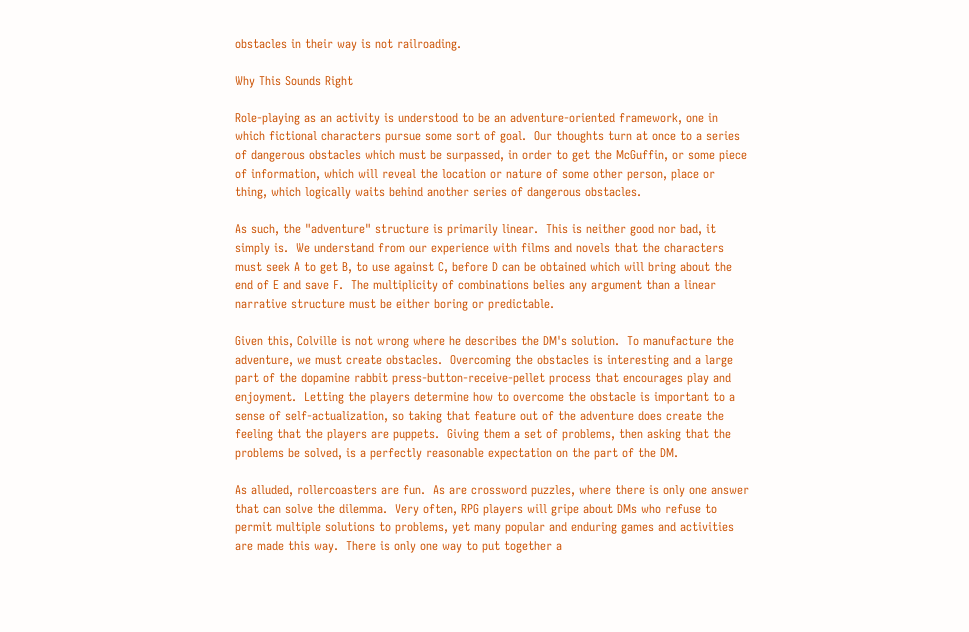obstacles in their way is not railroading.

Why This Sounds Right

Role-playing as an activity is understood to be an adventure-oriented framework, one in which fictional characters pursue some sort of goal.  Our thoughts turn at once to a series of dangerous obstacles which must be surpassed, in order to get the McGuffin, or some piece of information, which will reveal the location or nature of some other person, place or thing, which logically waits behind another series of dangerous obstacles.

As such, the "adventure" structure is primarily linear.  This is neither good nor bad, it simply is.  We understand from our experience with films and novels that the characters must seek A to get B, to use against C, before D can be obtained which will bring about the end of E and save F.  The multiplicity of combinations belies any argument than a linear narrative structure must be either boring or predictable.

Given this, Colville is not wrong where he describes the DM's solution.  To manufacture the adventure, we must create obstacles.  Overcoming the obstacles is interesting and a large part of the dopamine rabbit press-button-receive-pellet process that encourages play and enjoyment.  Letting the players determine how to overcome the obstacle is important to a sense of self-actualization, so taking that feature out of the adventure does create the feeling that the players are puppets.  Giving them a set of problems, then asking that the problems be solved, is a perfectly reasonable expectation on the part of the DM.

As alluded, rollercoasters are fun.  As are crossword puzzles, where there is only one answer that can solve the dilemma.  Very often, RPG players will gripe about DMs who refuse to permit multiple solutions to problems, yet many popular and enduring games and activities are made this way.  There is only one way to put together a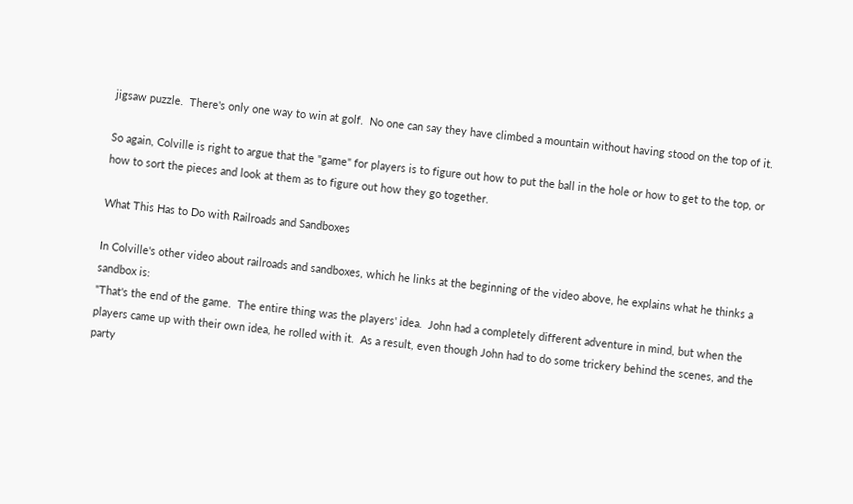jigsaw puzzle.  There's only one way to win at golf.  No one can say they have climbed a mountain without having stood on the top of it.

So again, Colville is right to argue that the "game" for players is to figure out how to put the ball in the hole or how to get to the top, or how to sort the pieces and look at them as to figure out how they go together.

What This Has to Do with Railroads and Sandboxes

In Colville's other video about railroads and sandboxes, which he links at the beginning of the video above, he explains what he thinks a sandbox is:
"That's the end of the game.  The entire thing was the players' idea.  John had a completely different adventure in mind, but when the players came up with their own idea, he rolled with it.  As a result, even though John had to do some trickery behind the scenes, and the party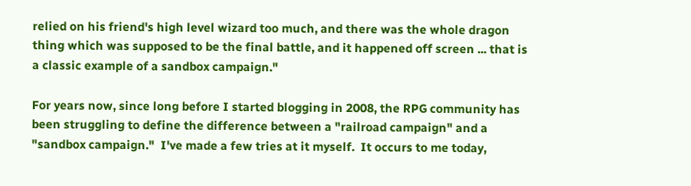relied on his friend's high level wizard too much, and there was the whole dragon thing which was supposed to be the final battle, and it happened off screen ... that is a classic example of a sandbox campaign."

For years now, since long before I started blogging in 2008, the RPG community has been struggling to define the difference between a "railroad campaign" and a "sandbox campaign."  I've made a few tries at it myself.  It occurs to me today,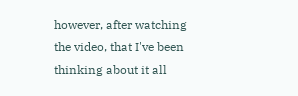however, after watching the video, that I've been thinking about it all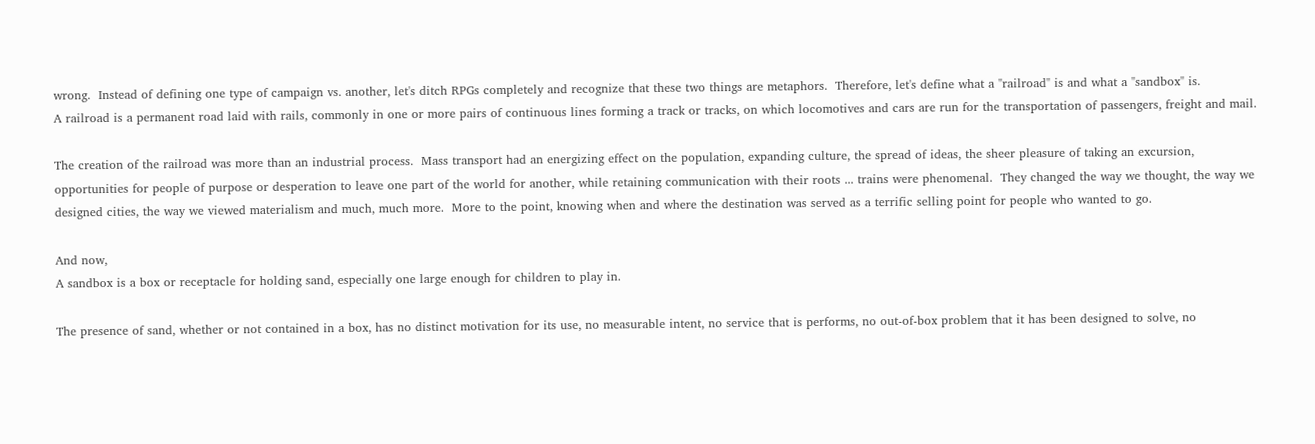wrong.  Instead of defining one type of campaign vs. another, let's ditch RPGs completely and recognize that these two things are metaphors.  Therefore, let's define what a "railroad" is and what a "sandbox" is.
A railroad is a permanent road laid with rails, commonly in one or more pairs of continuous lines forming a track or tracks, on which locomotives and cars are run for the transportation of passengers, freight and mail.

The creation of the railroad was more than an industrial process.  Mass transport had an energizing effect on the population, expanding culture, the spread of ideas, the sheer pleasure of taking an excursion, opportunities for people of purpose or desperation to leave one part of the world for another, while retaining communication with their roots ... trains were phenomenal.  They changed the way we thought, the way we designed cities, the way we viewed materialism and much, much more.  More to the point, knowing when and where the destination was served as a terrific selling point for people who wanted to go.

And now,
A sandbox is a box or receptacle for holding sand, especially one large enough for children to play in.

The presence of sand, whether or not contained in a box, has no distinct motivation for its use, no measurable intent, no service that is performs, no out-of-box problem that it has been designed to solve, no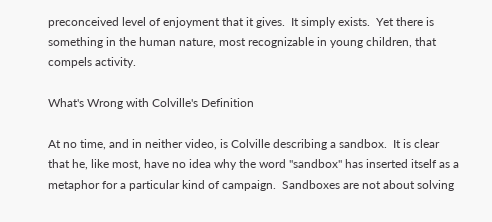preconceived level of enjoyment that it gives.  It simply exists.  Yet there is something in the human nature, most recognizable in young children, that compels activity.

What's Wrong with Colville's Definition

At no time, and in neither video, is Colville describing a sandbox.  It is clear that he, like most, have no idea why the word "sandbox" has inserted itself as a metaphor for a particular kind of campaign.  Sandboxes are not about solving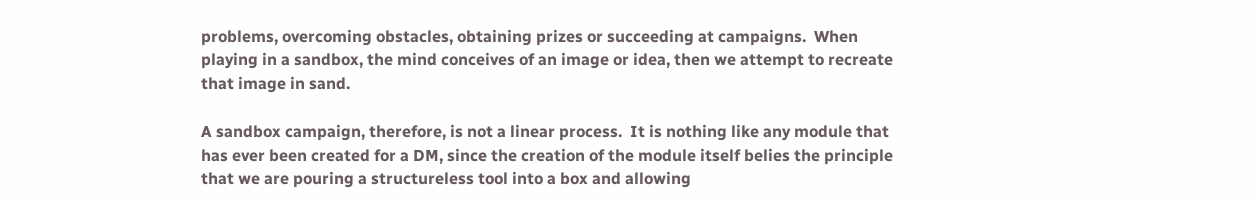problems, overcoming obstacles, obtaining prizes or succeeding at campaigns.  When playing in a sandbox, the mind conceives of an image or idea, then we attempt to recreate that image in sand.

A sandbox campaign, therefore, is not a linear process.  It is nothing like any module that has ever been created for a DM, since the creation of the module itself belies the principle that we are pouring a structureless tool into a box and allowing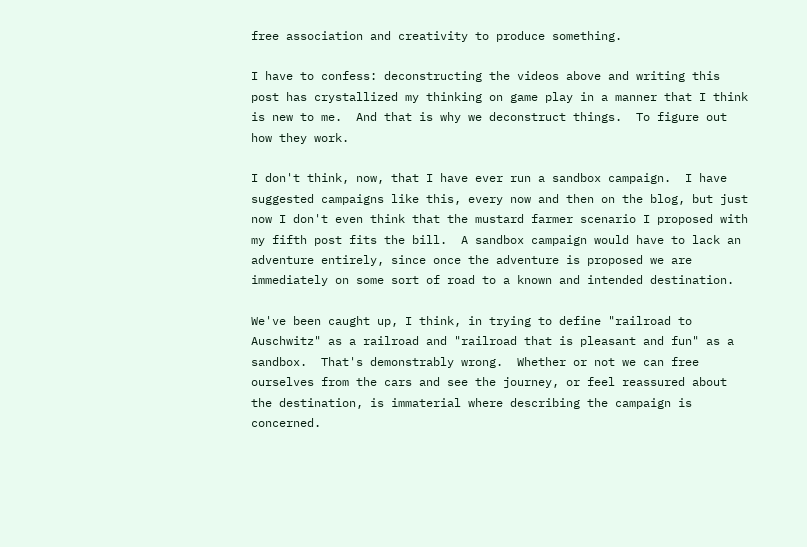free association and creativity to produce something.

I have to confess: deconstructing the videos above and writing this post has crystallized my thinking on game play in a manner that I think is new to me.  And that is why we deconstruct things.  To figure out how they work.

I don't think, now, that I have ever run a sandbox campaign.  I have suggested campaigns like this, every now and then on the blog, but just now I don't even think that the mustard farmer scenario I proposed with my fifth post fits the bill.  A sandbox campaign would have to lack an adventure entirely, since once the adventure is proposed we are immediately on some sort of road to a known and intended destination.

We've been caught up, I think, in trying to define "railroad to Auschwitz" as a railroad and "railroad that is pleasant and fun" as a sandbox.  That's demonstrably wrong.  Whether or not we can free ourselves from the cars and see the journey, or feel reassured about the destination, is immaterial where describing the campaign is concerned.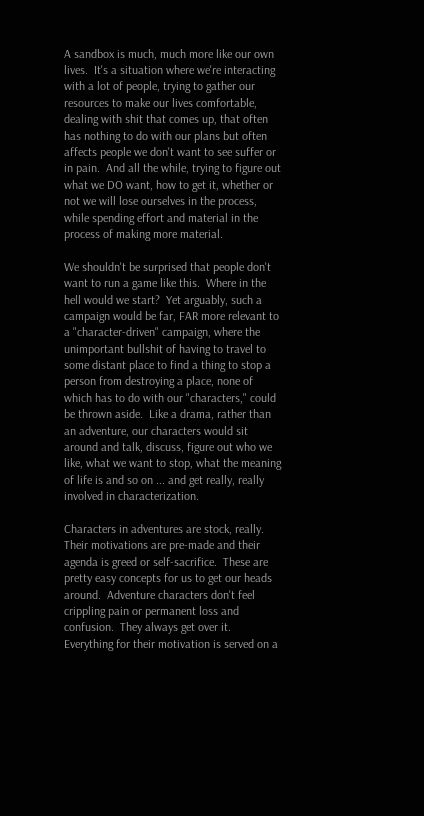A sandbox is much, much more like our own lives.  It's a situation where we're interacting with a lot of people, trying to gather our resources to make our lives comfortable, dealing with shit that comes up, that often has nothing to do with our plans but often affects people we don't want to see suffer or in pain.  And all the while, trying to figure out what we DO want, how to get it, whether or not we will lose ourselves in the process, while spending effort and material in the process of making more material.

We shouldn't be surprised that people don't want to run a game like this.  Where in the hell would we start?  Yet arguably, such a campaign would be far, FAR more relevant to a "character-driven" campaign, where the unimportant bullshit of having to travel to some distant place to find a thing to stop a person from destroying a place, none of which has to do with our "characters," could be thrown aside.  Like a drama, rather than an adventure, our characters would sit around and talk, discuss, figure out who we like, what we want to stop, what the meaning of life is and so on ... and get really, really involved in characterization.

Characters in adventures are stock, really.  Their motivations are pre-made and their agenda is greed or self-sacrifice.  These are pretty easy concepts for us to get our heads around.  Adventure characters don't feel crippling pain or permanent loss and confusion.  They always get over it.  Everything for their motivation is served on a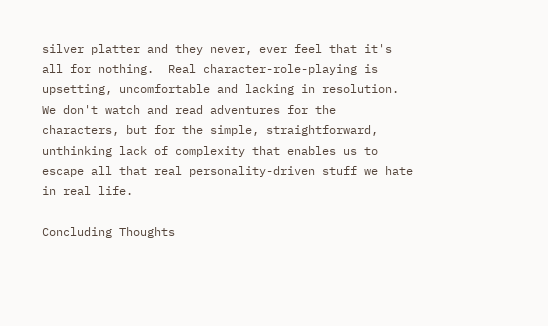silver platter and they never, ever feel that it's all for nothing.  Real character-role-playing is upsetting, uncomfortable and lacking in resolution.  We don't watch and read adventures for the characters, but for the simple, straightforward, unthinking lack of complexity that enables us to escape all that real personality-driven stuff we hate in real life.

Concluding Thoughts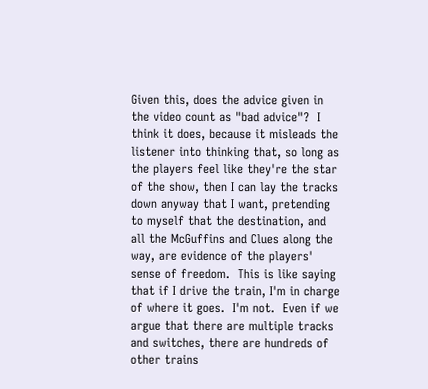Given this, does the advice given in the video count as "bad advice"?  I think it does, because it misleads the listener into thinking that, so long as the players feel like they're the star of the show, then I can lay the tracks down anyway that I want, pretending to myself that the destination, and all the McGuffins and Clues along the way, are evidence of the players' sense of freedom.  This is like saying that if I drive the train, I'm in charge of where it goes.  I'm not.  Even if we argue that there are multiple tracks and switches, there are hundreds of other trains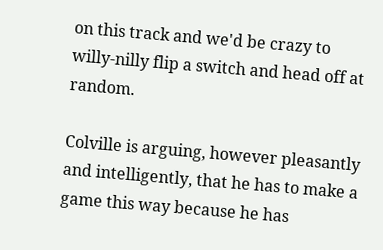on this track and we'd be crazy to willy-nilly flip a switch and head off at random.

Colville is arguing, however pleasantly and intelligently, that he has to make a game this way because he has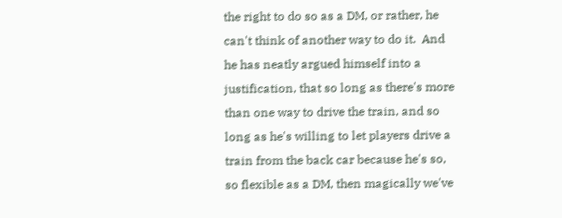the right to do so as a DM, or rather, he can't think of another way to do it.  And he has neatly argued himself into a justification, that so long as there's more than one way to drive the train, and so long as he's willing to let players drive a train from the back car because he's so, so flexible as a DM, then magically we've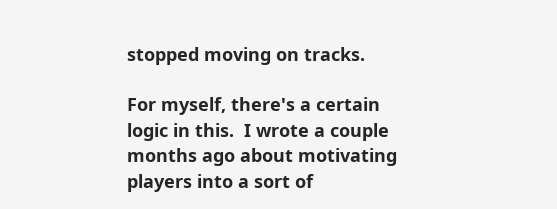stopped moving on tracks.

For myself, there's a certain logic in this.  I wrote a couple months ago about motivating players into a sort of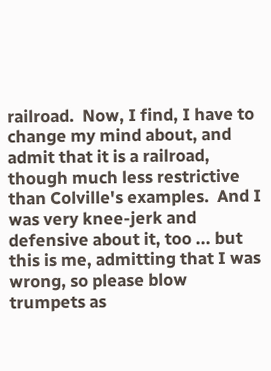railroad.  Now, I find, I have to change my mind about, and admit that it is a railroad, though much less restrictive than Colville's examples.  And I was very knee-jerk and defensive about it, too ... but this is me, admitting that I was wrong, so please blow trumpets as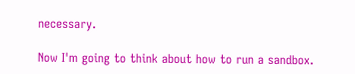necessary.

Now I'm going to think about how to run a sandbox.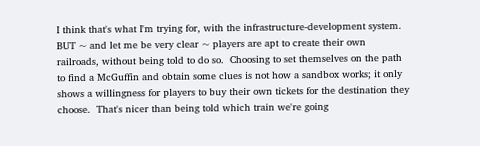I think that's what I'm trying for, with the infrastructure-development system.  BUT ~ and let me be very clear ~ players are apt to create their own railroads, without being told to do so.  Choosing to set themselves on the path to find a McGuffin and obtain some clues is not how a sandbox works; it only shows a willingness for players to buy their own tickets for the destination they choose.  That's nicer than being told which train we're going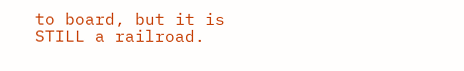to board, but it is STILL a railroad.